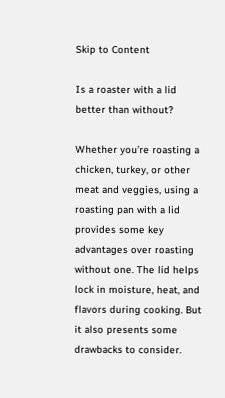Skip to Content

Is a roaster with a lid better than without?

Whether you’re roasting a chicken, turkey, or other meat and veggies, using a roasting pan with a lid provides some key advantages over roasting without one. The lid helps lock in moisture, heat, and flavors during cooking. But it also presents some drawbacks to consider.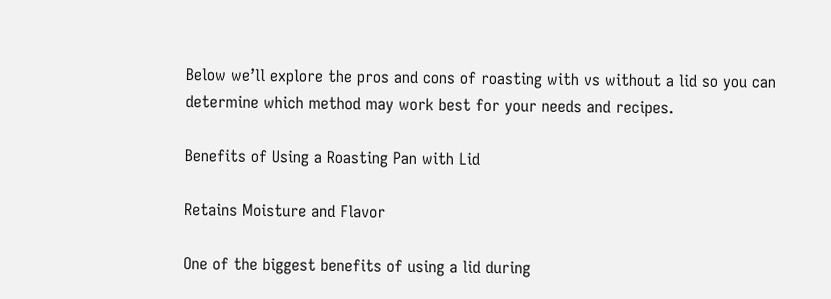Below we’ll explore the pros and cons of roasting with vs without a lid so you can determine which method may work best for your needs and recipes.

Benefits of Using a Roasting Pan with Lid

Retains Moisture and Flavor

One of the biggest benefits of using a lid during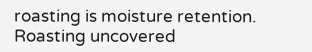roasting is moisture retention. Roasting uncovered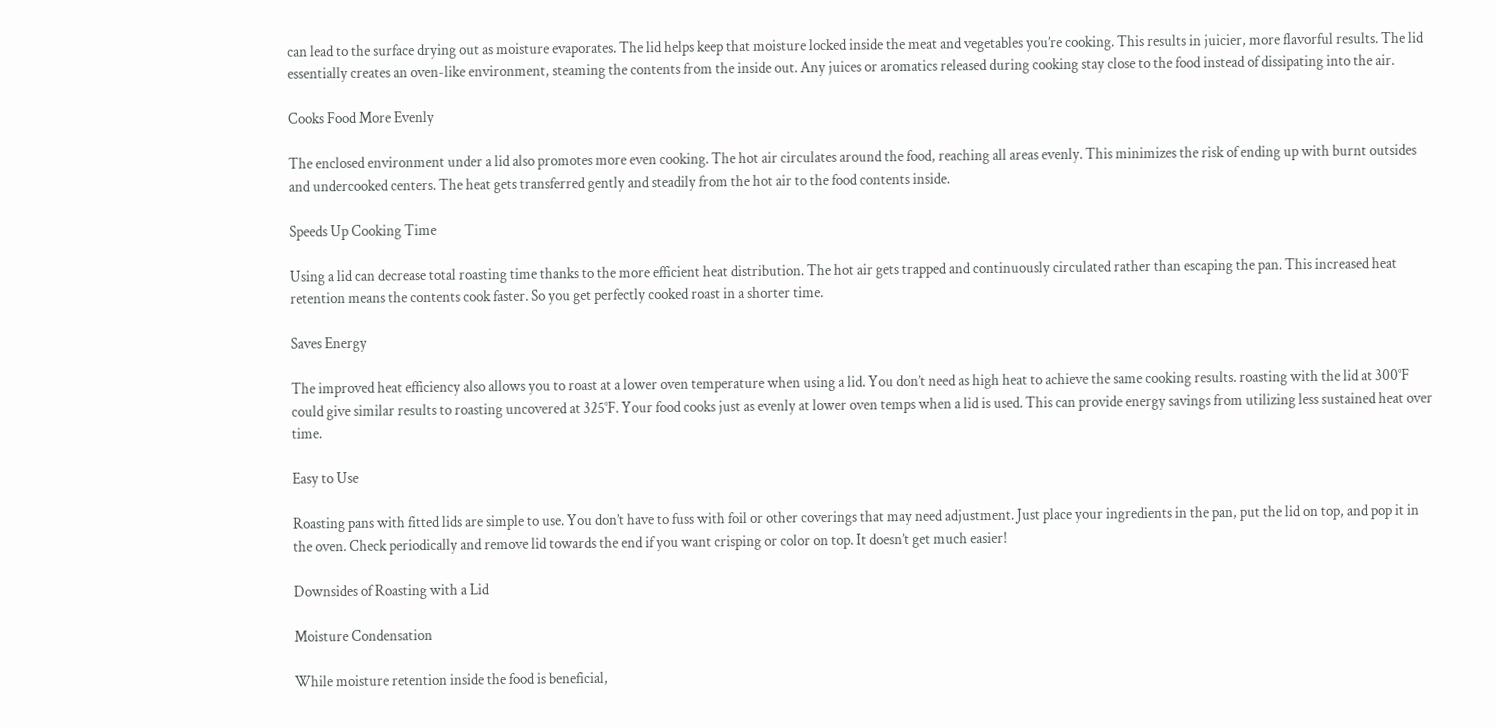can lead to the surface drying out as moisture evaporates. The lid helps keep that moisture locked inside the meat and vegetables you’re cooking. This results in juicier, more flavorful results. The lid essentially creates an oven-like environment, steaming the contents from the inside out. Any juices or aromatics released during cooking stay close to the food instead of dissipating into the air.

Cooks Food More Evenly

The enclosed environment under a lid also promotes more even cooking. The hot air circulates around the food, reaching all areas evenly. This minimizes the risk of ending up with burnt outsides and undercooked centers. The heat gets transferred gently and steadily from the hot air to the food contents inside.

Speeds Up Cooking Time

Using a lid can decrease total roasting time thanks to the more efficient heat distribution. The hot air gets trapped and continuously circulated rather than escaping the pan. This increased heat retention means the contents cook faster. So you get perfectly cooked roast in a shorter time.

Saves Energy

The improved heat efficiency also allows you to roast at a lower oven temperature when using a lid. You don’t need as high heat to achieve the same cooking results. roasting with the lid at 300°F could give similar results to roasting uncovered at 325°F. Your food cooks just as evenly at lower oven temps when a lid is used. This can provide energy savings from utilizing less sustained heat over time.

Easy to Use

Roasting pans with fitted lids are simple to use. You don’t have to fuss with foil or other coverings that may need adjustment. Just place your ingredients in the pan, put the lid on top, and pop it in the oven. Check periodically and remove lid towards the end if you want crisping or color on top. It doesn’t get much easier!

Downsides of Roasting with a Lid

Moisture Condensation

While moisture retention inside the food is beneficial,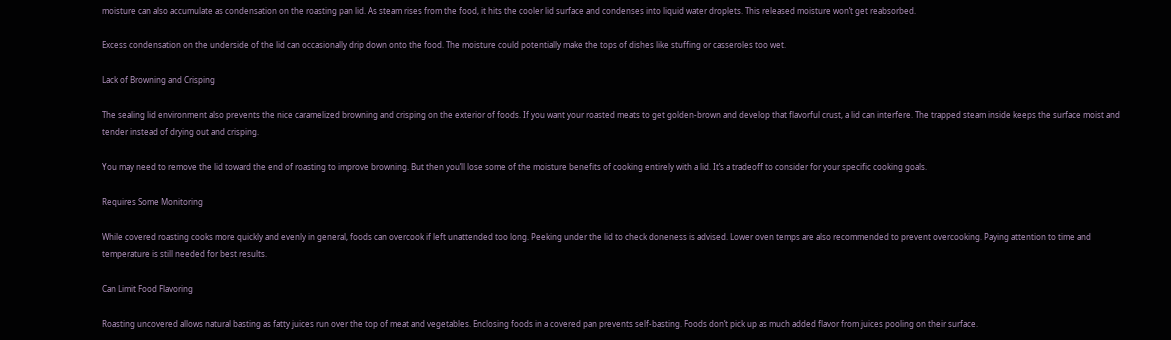moisture can also accumulate as condensation on the roasting pan lid. As steam rises from the food, it hits the cooler lid surface and condenses into liquid water droplets. This released moisture won’t get reabsorbed.

Excess condensation on the underside of the lid can occasionally drip down onto the food. The moisture could potentially make the tops of dishes like stuffing or casseroles too wet.

Lack of Browning and Crisping

The sealing lid environment also prevents the nice caramelized browning and crisping on the exterior of foods. If you want your roasted meats to get golden-brown and develop that flavorful crust, a lid can interfere. The trapped steam inside keeps the surface moist and tender instead of drying out and crisping.

You may need to remove the lid toward the end of roasting to improve browning. But then you’ll lose some of the moisture benefits of cooking entirely with a lid. It’s a tradeoff to consider for your specific cooking goals.

Requires Some Monitoring

While covered roasting cooks more quickly and evenly in general, foods can overcook if left unattended too long. Peeking under the lid to check doneness is advised. Lower oven temps are also recommended to prevent overcooking. Paying attention to time and temperature is still needed for best results.

Can Limit Food Flavoring

Roasting uncovered allows natural basting as fatty juices run over the top of meat and vegetables. Enclosing foods in a covered pan prevents self-basting. Foods don’t pick up as much added flavor from juices pooling on their surface.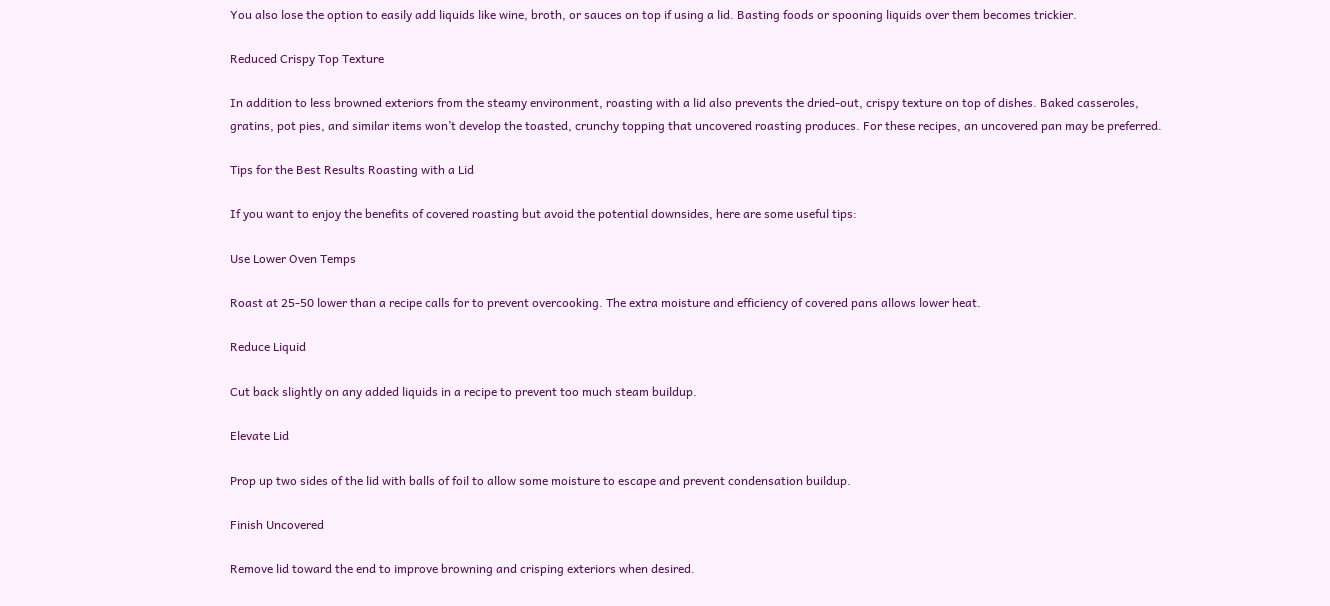You also lose the option to easily add liquids like wine, broth, or sauces on top if using a lid. Basting foods or spooning liquids over them becomes trickier.

Reduced Crispy Top Texture

In addition to less browned exteriors from the steamy environment, roasting with a lid also prevents the dried-out, crispy texture on top of dishes. Baked casseroles, gratins, pot pies, and similar items won’t develop the toasted, crunchy topping that uncovered roasting produces. For these recipes, an uncovered pan may be preferred.

Tips for the Best Results Roasting with a Lid

If you want to enjoy the benefits of covered roasting but avoid the potential downsides, here are some useful tips:

Use Lower Oven Temps

Roast at 25-50 lower than a recipe calls for to prevent overcooking. The extra moisture and efficiency of covered pans allows lower heat.

Reduce Liquid

Cut back slightly on any added liquids in a recipe to prevent too much steam buildup.

Elevate Lid

Prop up two sides of the lid with balls of foil to allow some moisture to escape and prevent condensation buildup.

Finish Uncovered

Remove lid toward the end to improve browning and crisping exteriors when desired.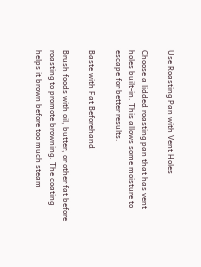Use Roasting Pan with Vent Holes

Choose a lidded roasting pan that has vent holes built-in. This allows some moisture to escape for better results.

Baste with Fat Beforehand

Brush foods with oil, butter, or other fat before roasting to promote browning. The coating helps it brown before too much steam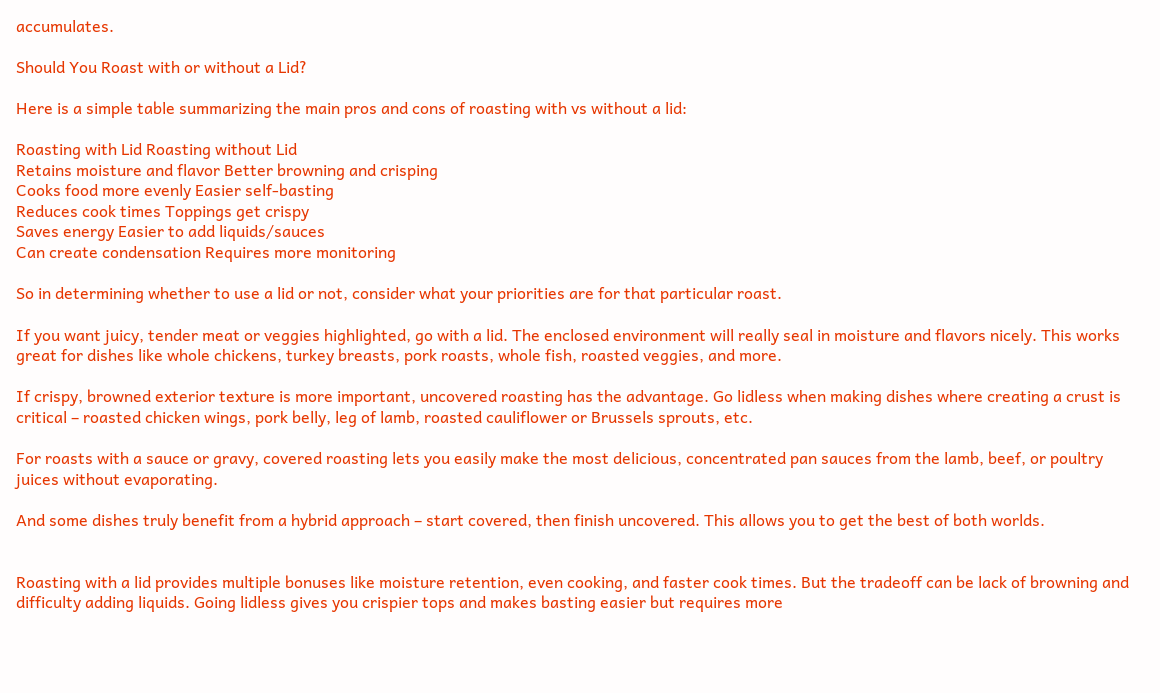accumulates.

Should You Roast with or without a Lid?

Here is a simple table summarizing the main pros and cons of roasting with vs without a lid:

Roasting with Lid Roasting without Lid
Retains moisture and flavor Better browning and crisping
Cooks food more evenly Easier self-basting
Reduces cook times Toppings get crispy
Saves energy Easier to add liquids/sauces
Can create condensation Requires more monitoring

So in determining whether to use a lid or not, consider what your priorities are for that particular roast.

If you want juicy, tender meat or veggies highlighted, go with a lid. The enclosed environment will really seal in moisture and flavors nicely. This works great for dishes like whole chickens, turkey breasts, pork roasts, whole fish, roasted veggies, and more.

If crispy, browned exterior texture is more important, uncovered roasting has the advantage. Go lidless when making dishes where creating a crust is critical – roasted chicken wings, pork belly, leg of lamb, roasted cauliflower or Brussels sprouts, etc.

For roasts with a sauce or gravy, covered roasting lets you easily make the most delicious, concentrated pan sauces from the lamb, beef, or poultry juices without evaporating.

And some dishes truly benefit from a hybrid approach – start covered, then finish uncovered. This allows you to get the best of both worlds.


Roasting with a lid provides multiple bonuses like moisture retention, even cooking, and faster cook times. But the tradeoff can be lack of browning and difficulty adding liquids. Going lidless gives you crispier tops and makes basting easier but requires more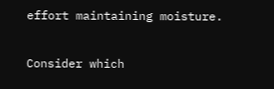effort maintaining moisture.

Consider which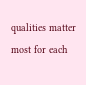qualities matter most for each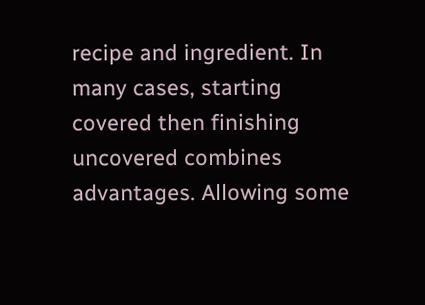recipe and ingredient. In many cases, starting covered then finishing uncovered combines advantages. Allowing some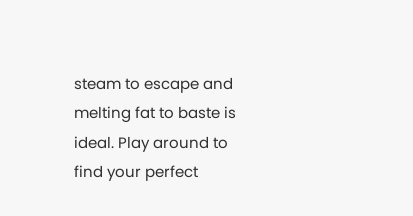steam to escape and melting fat to baste is ideal. Play around to find your perfect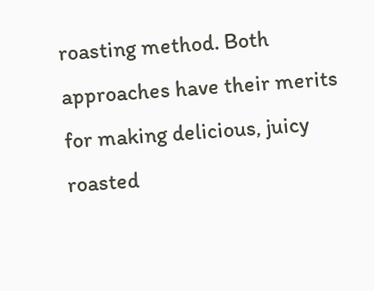roasting method. Both approaches have their merits for making delicious, juicy roasted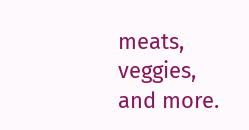meats, veggies, and more.